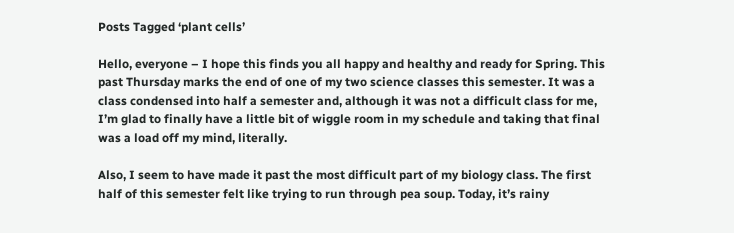Posts Tagged ‘plant cells’

Hello, everyone – I hope this finds you all happy and healthy and ready for Spring. This past Thursday marks the end of one of my two science classes this semester. It was a class condensed into half a semester and, although it was not a difficult class for me, I’m glad to finally have a little bit of wiggle room in my schedule and taking that final was a load off my mind, literally.

Also, I seem to have made it past the most difficult part of my biology class. The first half of this semester felt like trying to run through pea soup. Today, it’s rainy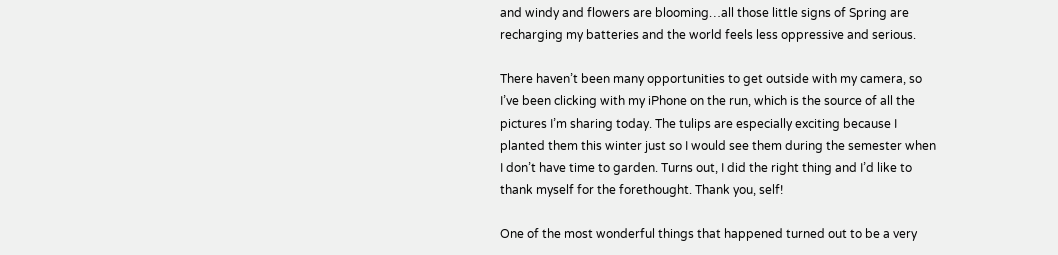and windy and flowers are blooming…all those little signs of Spring are recharging my batteries and the world feels less oppressive and serious.

There haven’t been many opportunities to get outside with my camera, so I’ve been clicking with my iPhone on the run, which is the source of all the pictures I’m sharing today. The tulips are especially exciting because I planted them this winter just so I would see them during the semester when I don’t have time to garden. Turns out, I did the right thing and I’d like to thank myself for the forethought. Thank you, self!

One of the most wonderful things that happened turned out to be a very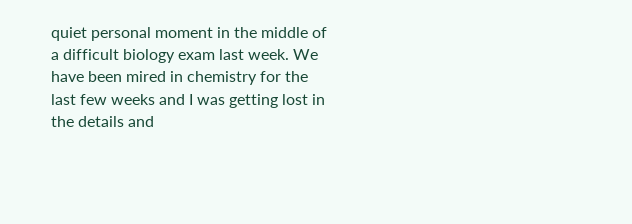quiet personal moment in the middle of a difficult biology exam last week. We have been mired in chemistry for the last few weeks and I was getting lost in the details and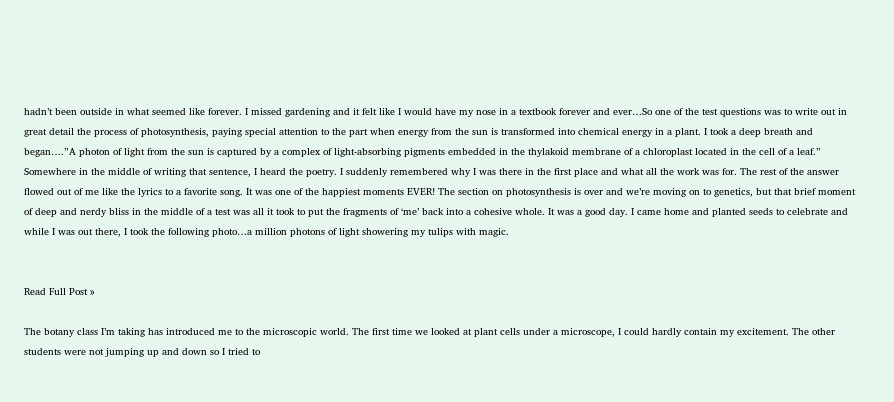hadn’t been outside in what seemed like forever. I missed gardening and it felt like I would have my nose in a textbook forever and ever…So one of the test questions was to write out in great detail the process of photosynthesis, paying special attention to the part when energy from the sun is transformed into chemical energy in a plant. I took a deep breath and began….”A photon of light from the sun is captured by a complex of light-absorbing pigments embedded in the thylakoid membrane of a chloroplast located in the cell of a leaf.” Somewhere in the middle of writing that sentence, I heard the poetry. I suddenly remembered why I was there in the first place and what all the work was for. The rest of the answer flowed out of me like the lyrics to a favorite song. It was one of the happiest moments EVER! The section on photosynthesis is over and we’re moving on to genetics, but that brief moment of deep and nerdy bliss in the middle of a test was all it took to put the fragments of ‘me’ back into a cohesive whole. It was a good day. I came home and planted seeds to celebrate and while I was out there, I took the following photo…a million photons of light showering my tulips with magic.


Read Full Post »

The botany class I’m taking has introduced me to the microscopic world. The first time we looked at plant cells under a microscope, I could hardly contain my excitement. The other students were not jumping up and down so I tried to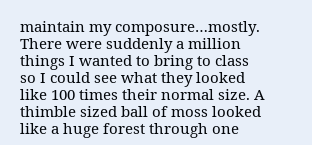maintain my composure…mostly. There were suddenly a million things I wanted to bring to class so I could see what they looked like 100 times their normal size. A thimble sized ball of moss looked like a huge forest through one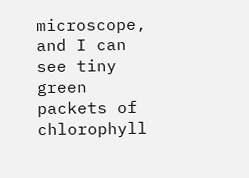microscope, and I can see tiny green packets of chlorophyll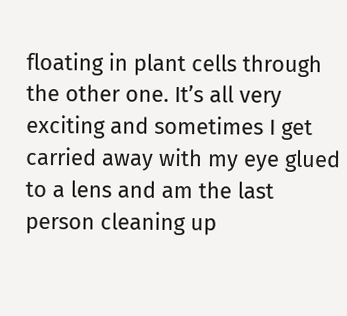floating in plant cells through the other one. It’s all very exciting and sometimes I get carried away with my eye glued to a lens and am the last person cleaning up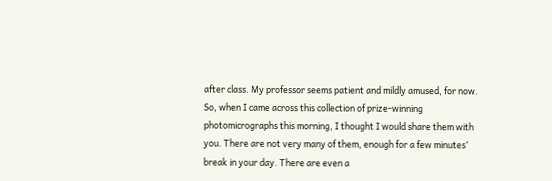after class. My professor seems patient and mildly amused, for now. So, when I came across this collection of prize-winning photomicrographs this morning, I thought I would share them with you. There are not very many of them, enough for a few minutes’ break in your day. There are even a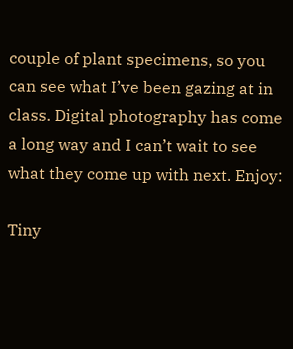couple of plant specimens, so you can see what I’ve been gazing at in class. Digital photography has come a long way and I can’t wait to see what they come up with next. Enjoy:

Tiny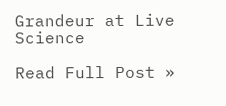Grandeur at Live Science

Read Full Post »